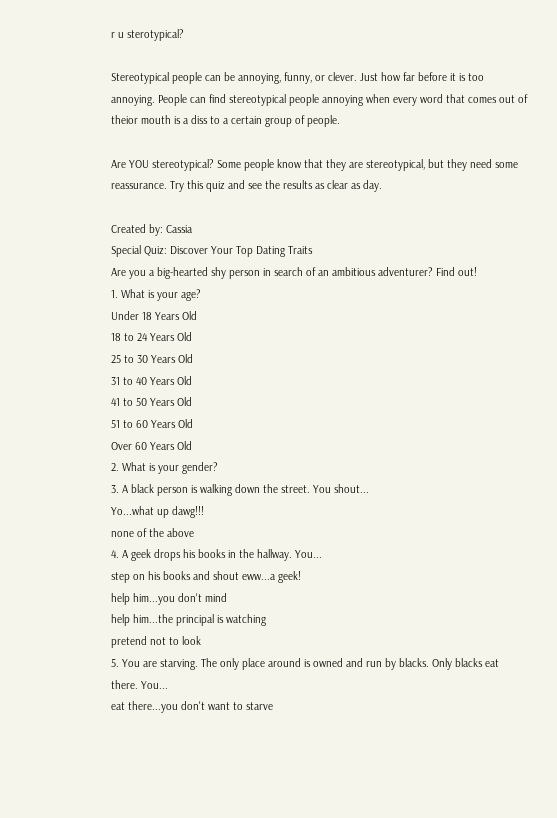r u sterotypical?

Stereotypical people can be annoying, funny, or clever. Just how far before it is too annoying. People can find stereotypical people annoying when every word that comes out of theior mouth is a diss to a certain group of people.

Are YOU stereotypical? Some people know that they are stereotypical, but they need some reassurance. Try this quiz and see the results as clear as day.

Created by: Cassia
Special Quiz: Discover Your Top Dating Traits
Are you a big-hearted shy person in search of an ambitious adventurer? Find out!
1. What is your age?
Under 18 Years Old
18 to 24 Years Old
25 to 30 Years Old
31 to 40 Years Old
41 to 50 Years Old
51 to 60 Years Old
Over 60 Years Old
2. What is your gender?
3. A black person is walking down the street. You shout...
Yo...what up dawg!!!
none of the above
4. A geek drops his books in the hallway. You...
step on his books and shout eww...a geek!
help him...you don't mind
help him...the principal is watching
pretend not to look
5. You are starving. The only place around is owned and run by blacks. Only blacks eat there. You...
eat there...you don't want to starve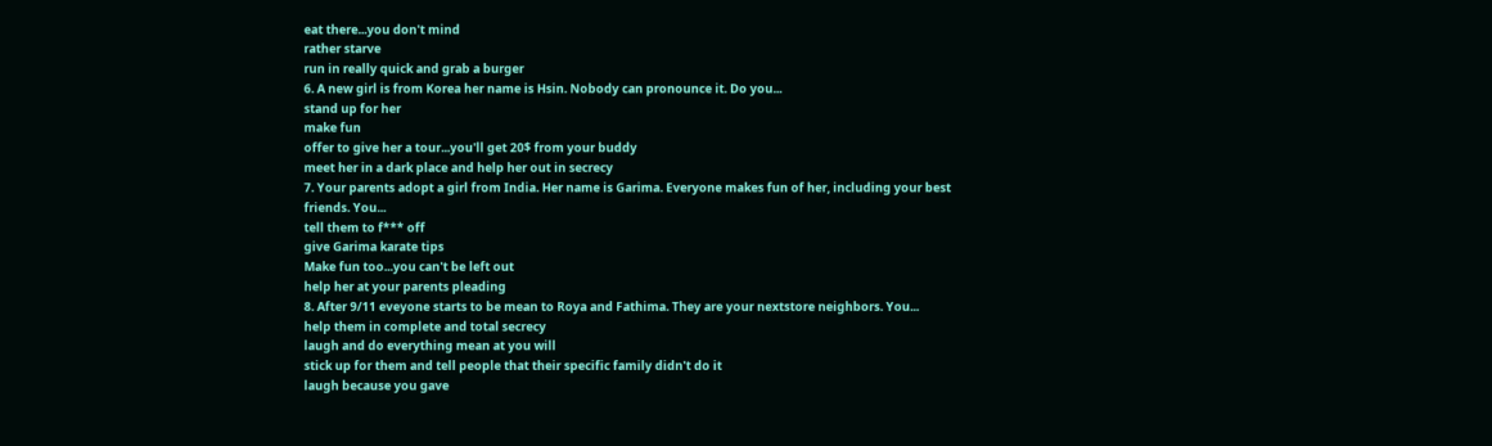eat there...you don't mind
rather starve
run in really quick and grab a burger
6. A new girl is from Korea her name is Hsin. Nobody can pronounce it. Do you...
stand up for her
make fun
offer to give her a tour...you'll get 20$ from your buddy
meet her in a dark place and help her out in secrecy
7. Your parents adopt a girl from India. Her name is Garima. Everyone makes fun of her, including your best friends. You...
tell them to f*** off
give Garima karate tips
Make fun too...you can't be left out
help her at your parents pleading
8. After 9/11 eveyone starts to be mean to Roya and Fathima. They are your nextstore neighbors. You...
help them in complete and total secrecy
laugh and do everything mean at you will
stick up for them and tell people that their specific family didn't do it
laugh because you gave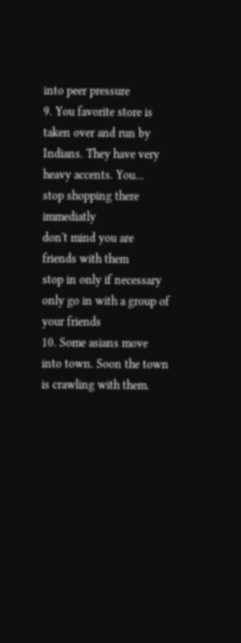into peer pressure
9. You favorite store is taken over and run by Indians. They have very heavy accents. You...
stop shopping there immediatly
don't mind you are friends with them
stop in only if necessary
only go in with a group of your friends
10. Some asians move into town. Soon the town is crawling with them.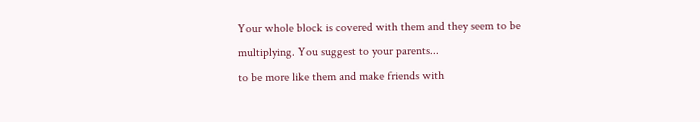Your whole block is covered with them and they seem to be multiplying. You suggest to your parents...
to be more like them and make friends with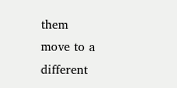them
move to a different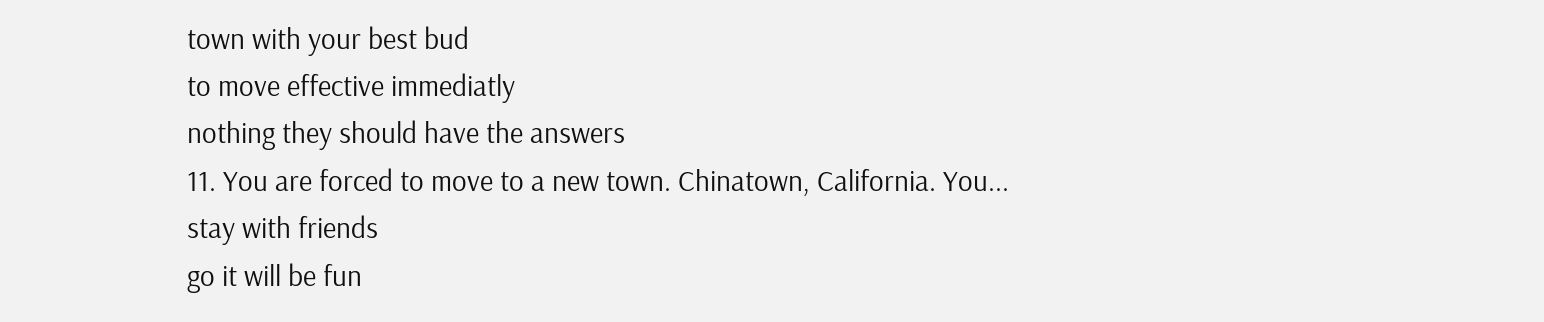town with your best bud
to move effective immediatly
nothing they should have the answers
11. You are forced to move to a new town. Chinatown, California. You...
stay with friends
go it will be fun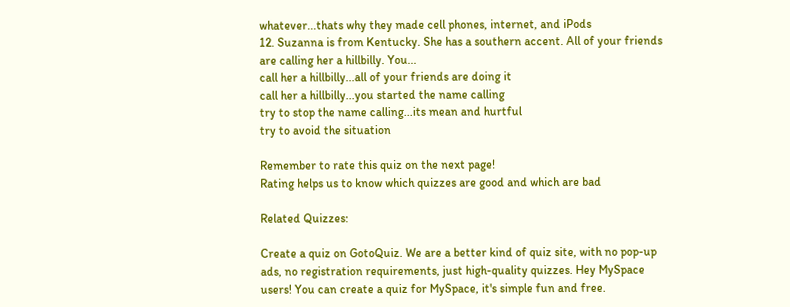whatever...thats why they made cell phones, internet, and iPods
12. Suzanna is from Kentucky. She has a southern accent. All of your friends are calling her a hillbilly. You...
call her a hillbilly...all of your friends are doing it
call her a hillbilly...you started the name calling
try to stop the name calling...its mean and hurtful
try to avoid the situation

Remember to rate this quiz on the next page!
Rating helps us to know which quizzes are good and which are bad

Related Quizzes:

Create a quiz on GotoQuiz. We are a better kind of quiz site, with no pop-up ads, no registration requirements, just high-quality quizzes. Hey MySpace users! You can create a quiz for MySpace, it's simple fun and free.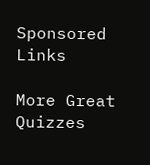Sponsored Links

More Great Quizzes